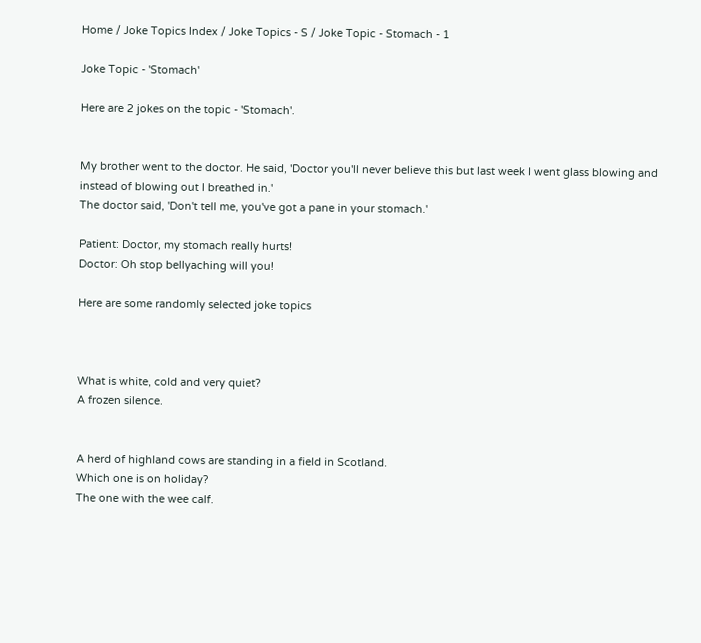Home / Joke Topics Index / Joke Topics - S / Joke Topic - Stomach - 1

Joke Topic - 'Stomach'

Here are 2 jokes on the topic - 'Stomach'.


My brother went to the doctor. He said, 'Doctor you'll never believe this but last week I went glass blowing and instead of blowing out I breathed in.'
The doctor said, 'Don't tell me, you've got a pane in your stomach.'

Patient: Doctor, my stomach really hurts!
Doctor: Oh stop bellyaching will you!

Here are some randomly selected joke topics



What is white, cold and very quiet?
A frozen silence.


A herd of highland cows are standing in a field in Scotland.
Which one is on holiday?
The one with the wee calf.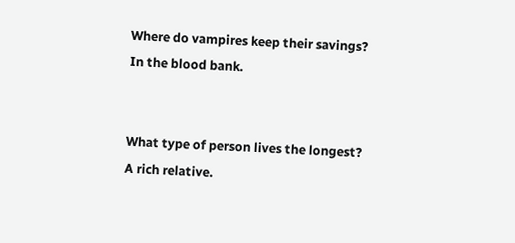Where do vampires keep their savings?
In the blood bank.


What type of person lives the longest?
A rich relative.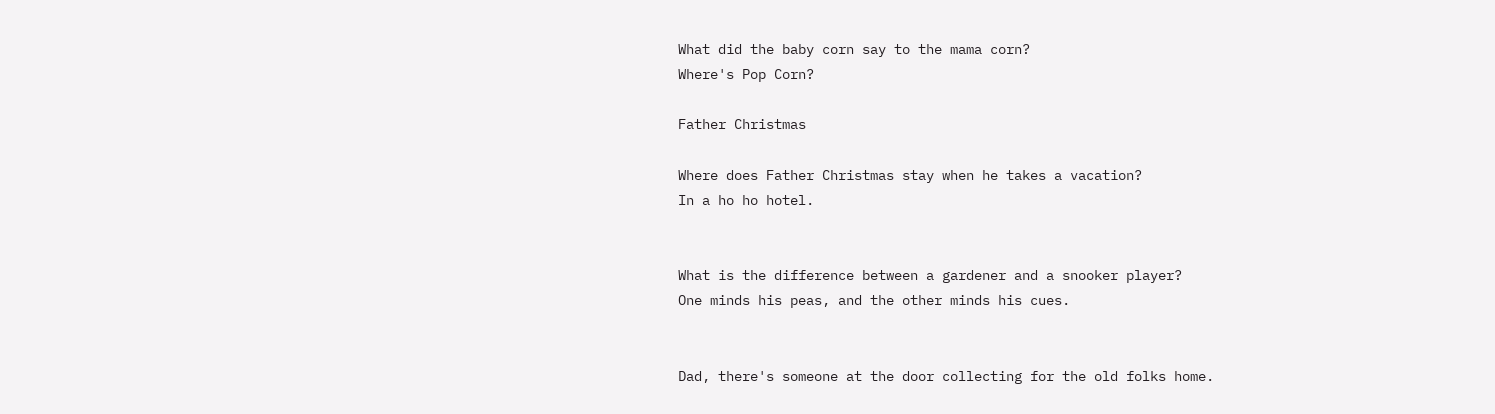What did the baby corn say to the mama corn?
Where's Pop Corn?

Father Christmas

Where does Father Christmas stay when he takes a vacation?
In a ho ho hotel.


What is the difference between a gardener and a snooker player?
One minds his peas, and the other minds his cues.


Dad, there's someone at the door collecting for the old folks home.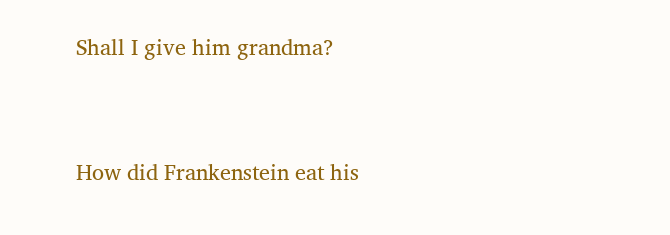Shall I give him grandma?


How did Frankenstein eat his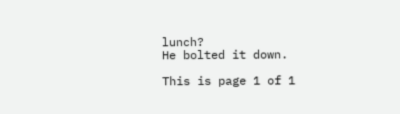lunch?
He bolted it down.

This is page 1 of 1